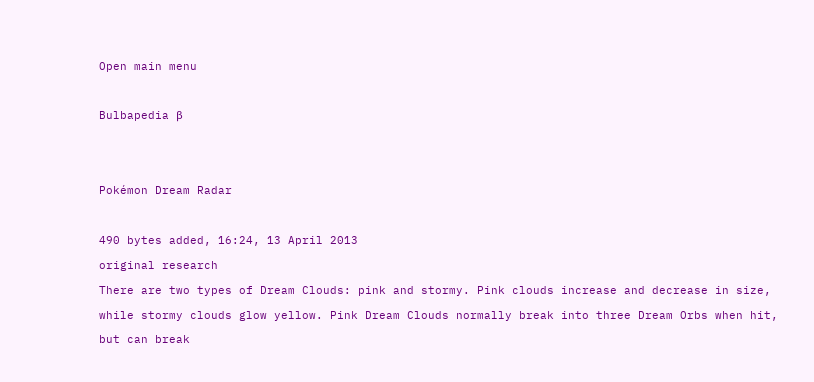Open main menu

Bulbapedia β


Pokémon Dream Radar

490 bytes added, 16:24, 13 April 2013
original research
There are two types of Dream Clouds: pink and stormy. Pink clouds increase and decrease in size, while stormy clouds glow yellow. Pink Dream Clouds normally break into three Dream Orbs when hit, but can break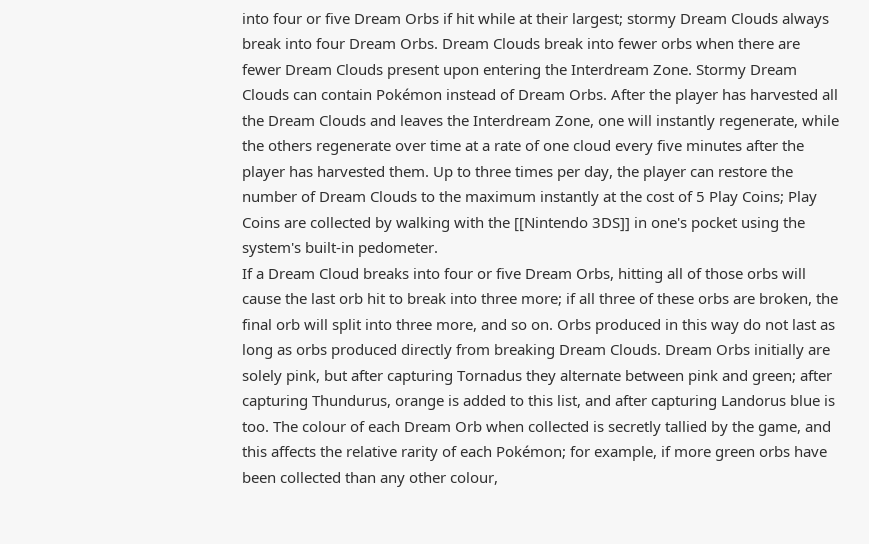into four or five Dream Orbs if hit while at their largest; stormy Dream Clouds always break into four Dream Orbs. Dream Clouds break into fewer orbs when there are fewer Dream Clouds present upon entering the Interdream Zone. Stormy Dream Clouds can contain Pokémon instead of Dream Orbs. After the player has harvested all the Dream Clouds and leaves the Interdream Zone, one will instantly regenerate, while the others regenerate over time at a rate of one cloud every five minutes after the player has harvested them. Up to three times per day, the player can restore the number of Dream Clouds to the maximum instantly at the cost of 5 Play Coins; Play Coins are collected by walking with the [[Nintendo 3DS]] in one's pocket using the system's built-in pedometer.
If a Dream Cloud breaks into four or five Dream Orbs, hitting all of those orbs will cause the last orb hit to break into three more; if all three of these orbs are broken, the final orb will split into three more, and so on. Orbs produced in this way do not last as long as orbs produced directly from breaking Dream Clouds. Dream Orbs initially are solely pink, but after capturing Tornadus they alternate between pink and green; after capturing Thundurus, orange is added to this list, and after capturing Landorus blue is too. The colour of each Dream Orb when collected is secretly tallied by the game, and this affects the relative rarity of each Pokémon; for example, if more green orbs have been collected than any other colour,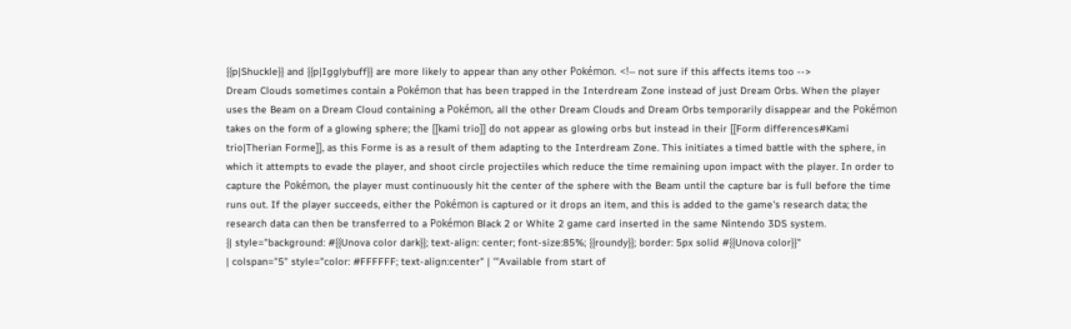{{p|Shuckle}} and {{p|Igglybuff}} are more likely to appear than any other Pokémon. <!-- not sure if this affects items too -->
Dream Clouds sometimes contain a Pokémon that has been trapped in the Interdream Zone instead of just Dream Orbs. When the player uses the Beam on a Dream Cloud containing a Pokémon, all the other Dream Clouds and Dream Orbs temporarily disappear and the Pokémon takes on the form of a glowing sphere; the [[kami trio]] do not appear as glowing orbs but instead in their [[Form differences#Kami trio|Therian Forme]], as this Forme is as a result of them adapting to the Interdream Zone. This initiates a timed battle with the sphere, in which it attempts to evade the player, and shoot circle projectiles which reduce the time remaining upon impact with the player. In order to capture the Pokémon, the player must continuously hit the center of the sphere with the Beam until the capture bar is full before the time runs out. If the player succeeds, either the Pokémon is captured or it drops an item, and this is added to the game's research data; the research data can then be transferred to a Pokémon Black 2 or White 2 game card inserted in the same Nintendo 3DS system.
{| style="background: #{{Unova color dark}}; text-align: center; font-size:85%; {{roundy}}; border: 5px solid #{{Unova color}}"
| colspan="5" style="color: #FFFFFF; text-align:center" | '''Available from start of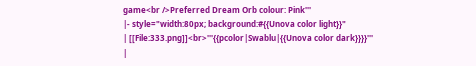game<br />Preferred Dream Orb colour: Pink'''
|- style="width:80px; background:#{{Unova color light}}"
| [[File:333.png]]<br>'''{{pcolor|Swablu|{{Unova color dark}}}}'''
|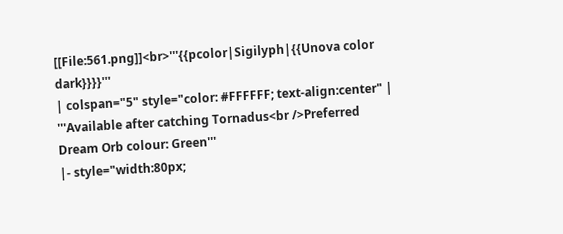[[File:561.png]]<br>'''{{pcolor|Sigilyph|{{Unova color dark}}}}'''
| colspan="5" style="color: #FFFFFF; text-align:center" | '''Available after catching Tornadus<br />Preferred Dream Orb colour: Green'''
|- style="width:80px;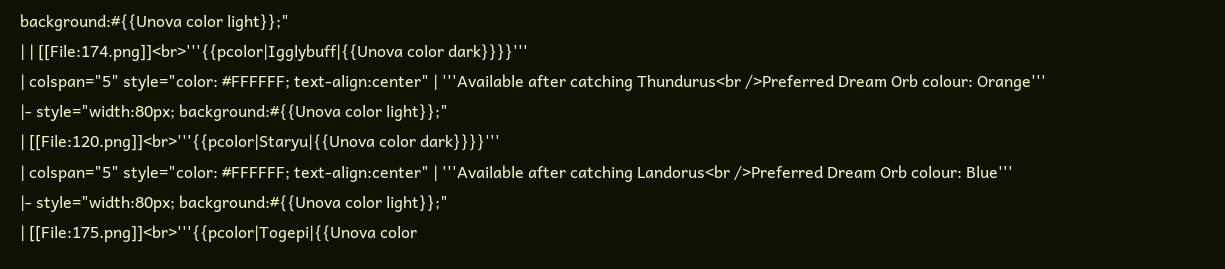background:#{{Unova color light}};"
| | [[File:174.png]]<br>'''{{pcolor|Igglybuff|{{Unova color dark}}}}'''
| colspan="5" style="color: #FFFFFF; text-align:center" | '''Available after catching Thundurus<br />Preferred Dream Orb colour: Orange'''
|- style="width:80px; background:#{{Unova color light}};"
| [[File:120.png]]<br>'''{{pcolor|Staryu|{{Unova color dark}}}}'''
| colspan="5" style="color: #FFFFFF; text-align:center" | '''Available after catching Landorus<br />Preferred Dream Orb colour: Blue'''
|- style="width:80px; background:#{{Unova color light}};"
| [[File:175.png]]<br>'''{{pcolor|Togepi|{{Unova color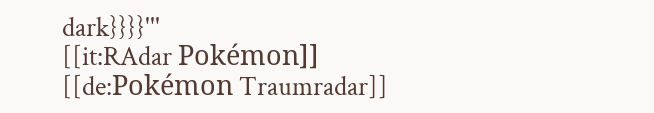dark}}}}'''
[[it:RAdar Pokémon]]
[[de:Pokémon Traumradar]]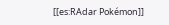[[es:RAdar Pokémon]]